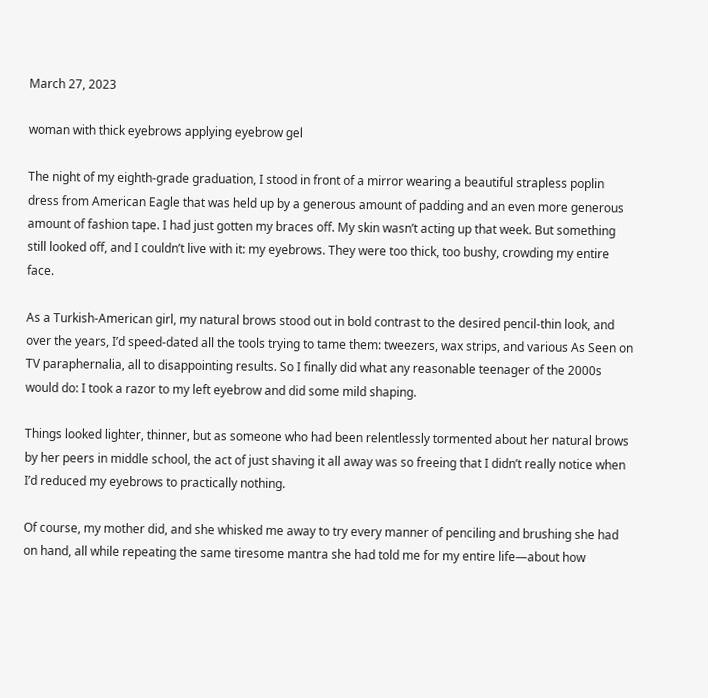March 27, 2023

woman with thick eyebrows applying eyebrow gel

The night of my eighth-grade graduation, I stood in front of a mirror wearing a beautiful strapless poplin dress from American Eagle that was held up by a generous amount of padding and an even more generous amount of fashion tape. I had just gotten my braces off. My skin wasn’t acting up that week. But something still looked off, and I couldn’t live with it: my eyebrows. They were too thick, too bushy, crowding my entire face.

As a Turkish-American girl, my natural brows stood out in bold contrast to the desired pencil-thin look, and over the years, I’d speed-dated all the tools trying to tame them: tweezers, wax strips, and various As Seen on TV paraphernalia, all to disappointing results. So I finally did what any reasonable teenager of the 2000s would do: I took a razor to my left eyebrow and did some mild shaping.

Things looked lighter, thinner, but as someone who had been relentlessly tormented about her natural brows by her peers in middle school, the act of just shaving it all away was so freeing that I didn’t really notice when I’d reduced my eyebrows to practically nothing.

Of course, my mother did, and she whisked me away to try every manner of penciling and brushing she had on hand, all while repeating the same tiresome mantra she had told me for my entire life—about how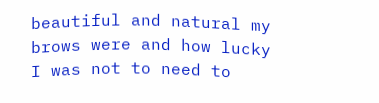beautiful and natural my brows were and how lucky I was not to need to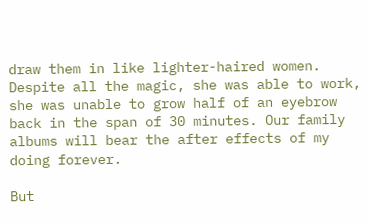draw them in like lighter-haired women. Despite all the magic, she was able to work, she was unable to grow half of an eyebrow back in the span of 30 minutes. Our family albums will bear the after effects of my doing forever.

But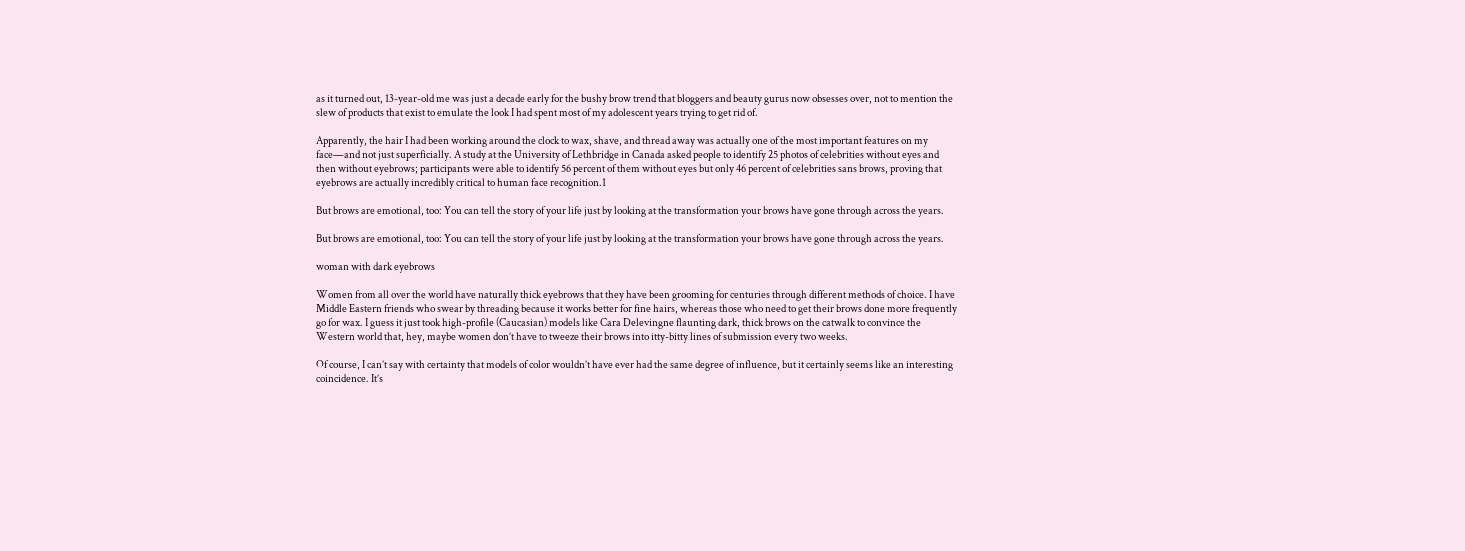as it turned out, 13-year-old me was just a decade early for the bushy brow trend that bloggers and beauty gurus now obsesses over, not to mention the slew of products that exist to emulate the look I had spent most of my adolescent years trying to get rid of.

Apparently, the hair I had been working around the clock to wax, shave, and thread away was actually one of the most important features on my face—and not just superficially. A study at the University of Lethbridge in Canada asked people to identify 25 photos of celebrities without eyes and then without eyebrows; participants were able to identify 56 percent of them without eyes but only 46 percent of celebrities sans brows, proving that eyebrows are actually incredibly critical to human face recognition.1

But brows are emotional, too: You can tell the story of your life just by looking at the transformation your brows have gone through across the years.

But brows are emotional, too: You can tell the story of your life just by looking at the transformation your brows have gone through across the years.

woman with dark eyebrows

Women from all over the world have naturally thick eyebrows that they have been grooming for centuries through different methods of choice. I have Middle Eastern friends who swear by threading because it works better for fine hairs, whereas those who need to get their brows done more frequently go for wax. I guess it just took high-profile (Caucasian) models like Cara Delevingne flaunting dark, thick brows on the catwalk to convince the Western world that, hey, maybe women don’t have to tweeze their brows into itty-bitty lines of submission every two weeks.

Of course, I can’t say with certainty that models of color wouldn’t have ever had the same degree of influence, but it certainly seems like an interesting coincidence. It’s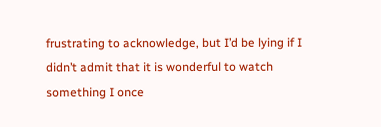frustrating to acknowledge, but I’d be lying if I didn’t admit that it is wonderful to watch something I once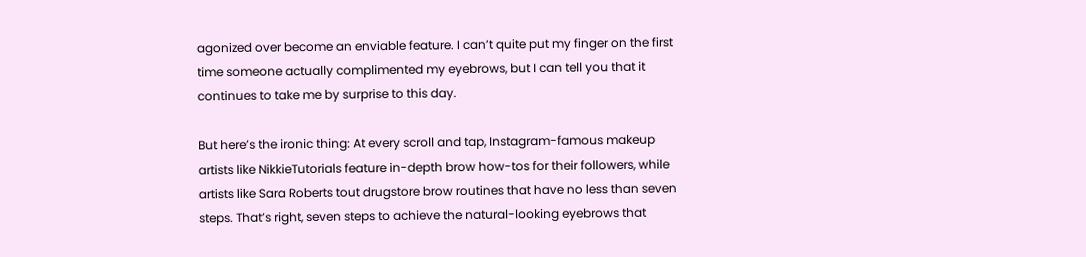agonized over become an enviable feature. I can’t quite put my finger on the first time someone actually complimented my eyebrows, but I can tell you that it continues to take me by surprise to this day.

But here’s the ironic thing: At every scroll and tap, Instagram-famous makeup artists like NikkieTutorials feature in-depth brow how-tos for their followers, while artists like Sara Roberts tout drugstore brow routines that have no less than seven steps. That’s right, seven steps to achieve the natural-looking eyebrows that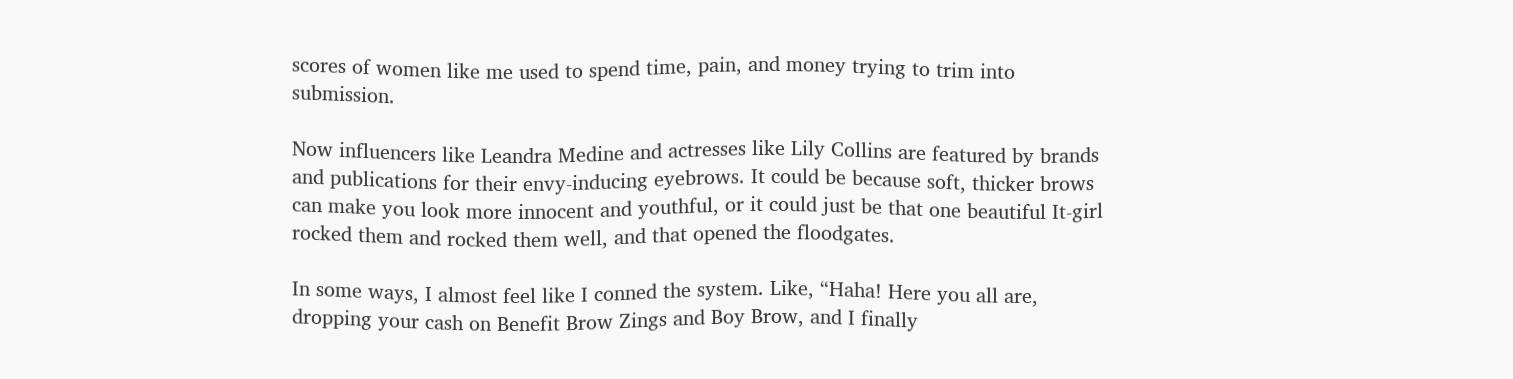scores of women like me used to spend time, pain, and money trying to trim into submission.

Now influencers like Leandra Medine and actresses like Lily Collins are featured by brands and publications for their envy-inducing eyebrows. It could be because soft, thicker brows can make you look more innocent and youthful, or it could just be that one beautiful It-girl rocked them and rocked them well, and that opened the floodgates.

In some ways, I almost feel like I conned the system. Like, “Haha! Here you all are, dropping your cash on Benefit Brow Zings and Boy Brow, and I finally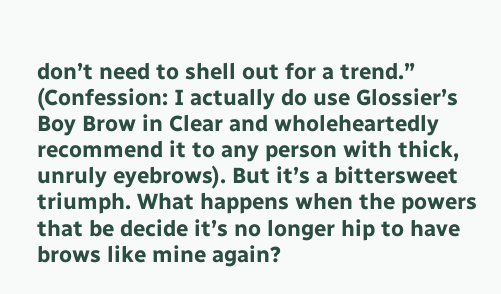don’t need to shell out for a trend.” (Confession: I actually do use Glossier’s Boy Brow in Clear and wholeheartedly recommend it to any person with thick, unruly eyebrows). But it’s a bittersweet triumph. What happens when the powers that be decide it’s no longer hip to have brows like mine again?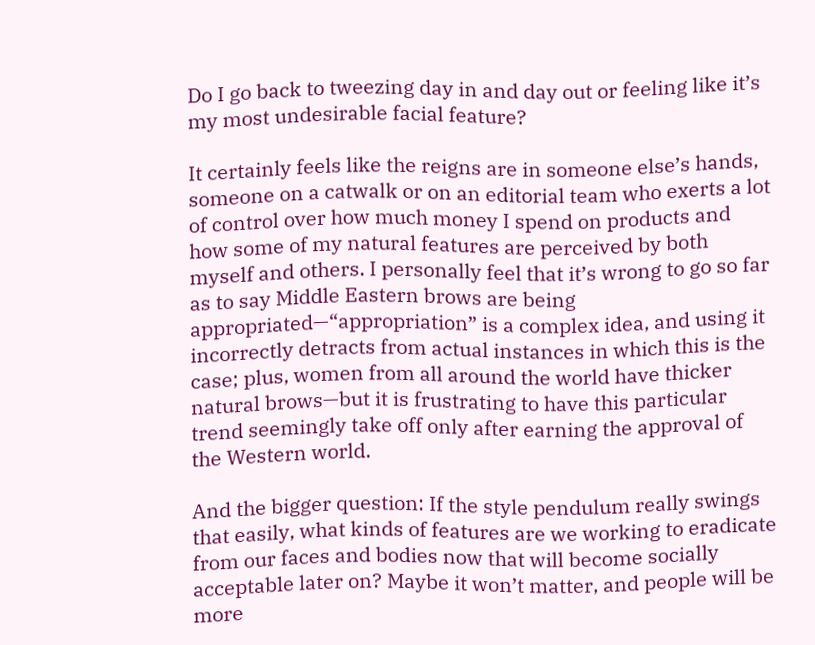Do I go back to tweezing day in and day out or feeling like it’s my most undesirable facial feature?

It certainly feels like the reigns are in someone else’s hands, someone on a catwalk or on an editorial team who exerts a lot of control over how much money I spend on products and how some of my natural features are perceived by both myself and others. I personally feel that it’s wrong to go so far as to say Middle Eastern brows are being appropriated—“appropriation” is a complex idea, and using it incorrectly detracts from actual instances in which this is the case; plus, women from all around the world have thicker natural brows—but it is frustrating to have this particular trend seemingly take off only after earning the approval of the Western world.

And the bigger question: If the style pendulum really swings that easily, what kinds of features are we working to eradicate from our faces and bodies now that will become socially acceptable later on? Maybe it won’t matter, and people will be more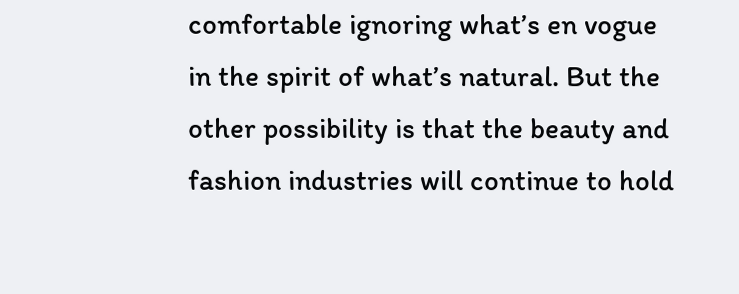comfortable ignoring what’s en vogue in the spirit of what’s natural. But the other possibility is that the beauty and fashion industries will continue to hold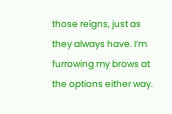those reigns, just as they always have. I’m furrowing my brows at the options either way.